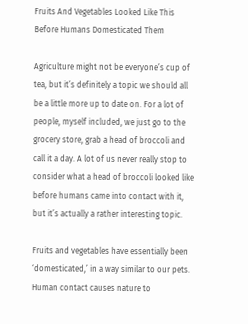Fruits And Vegetables Looked Like This Before Humans Domesticated Them

Agriculture might not be everyone’s cup of tea, but it’s definitely a topic we should all be a little more up to date on. For a lot of people, myself included, we just go to the grocery store, grab a head of broccoli and call it a day. A lot of us never really stop to consider what a head of broccoli looked like before humans came into contact with it, but it’s actually a rather interesting topic.

Fruits and vegetables have essentially been ‘domesticated,’ in a way similar to our pets. Human contact causes nature to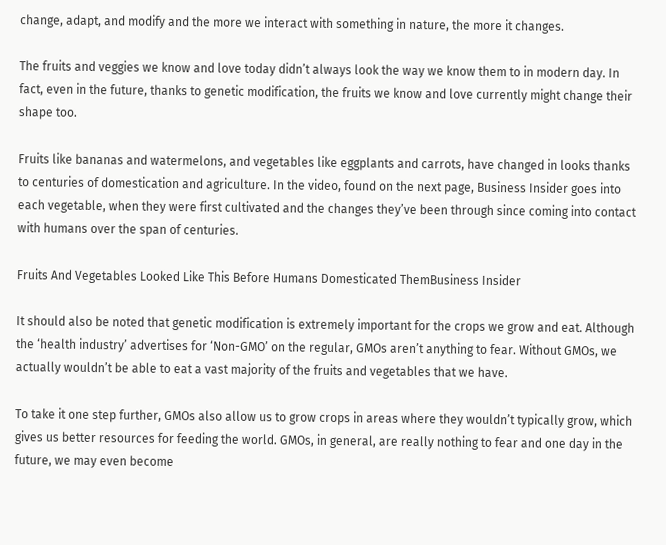change, adapt, and modify and the more we interact with something in nature, the more it changes.

The fruits and veggies we know and love today didn’t always look the way we know them to in modern day. In fact, even in the future, thanks to genetic modification, the fruits we know and love currently might change their shape too.

Fruits like bananas and watermelons, and vegetables like eggplants and carrots, have changed in looks thanks to centuries of domestication and agriculture. In the video, found on the next page, Business Insider goes into each vegetable, when they were first cultivated and the changes they’ve been through since coming into contact with humans over the span of centuries.

Fruits And Vegetables Looked Like This Before Humans Domesticated ThemBusiness Insider

It should also be noted that genetic modification is extremely important for the crops we grow and eat. Although the ‘health industry’ advertises for ‘Non-GMO’ on the regular, GMOs aren’t anything to fear. Without GMOs, we actually wouldn’t be able to eat a vast majority of the fruits and vegetables that we have.

To take it one step further, GMOs also allow us to grow crops in areas where they wouldn’t typically grow, which gives us better resources for feeding the world. GMOs, in general, are really nothing to fear and one day in the future, we may even become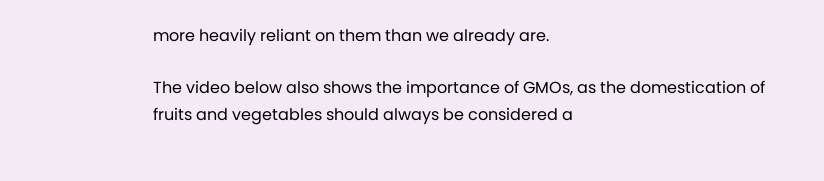more heavily reliant on them than we already are.

The video below also shows the importance of GMOs, as the domestication of fruits and vegetables should always be considered a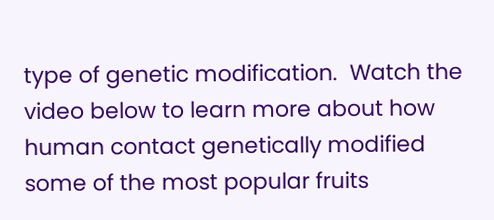type of genetic modification.  Watch the video below to learn more about how human contact genetically modified some of the most popular fruits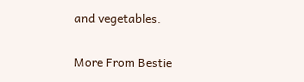and vegetables.

More From Bestie